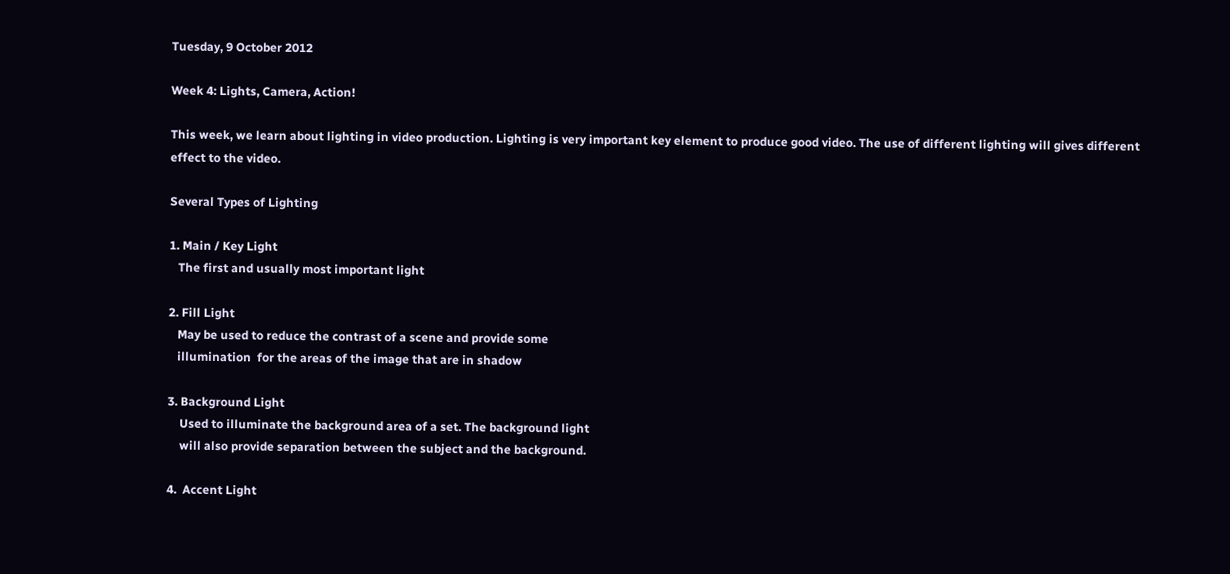Tuesday, 9 October 2012

Week 4: Lights, Camera, Action!

This week, we learn about lighting in video production. Lighting is very important key element to produce good video. The use of different lighting will gives different effect to the video.

Several Types of Lighting

1. Main / Key Light
   The first and usually most important light

2. Fill Light
   May be used to reduce the contrast of a scene and provide some
   illumination  for the areas of the image that are in shadow

3. Background Light
    Used to illuminate the background area of a set. The background light
    will also provide separation between the subject and the background.

4.  Accent Light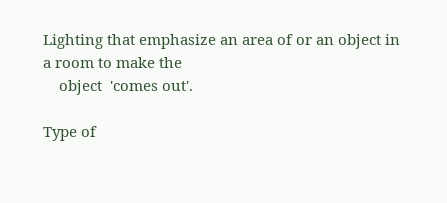Lighting that emphasize an area of or an object in a room to make the
    object  'comes out'.

Type of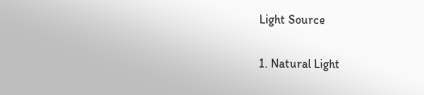Light Source

1. Natural Light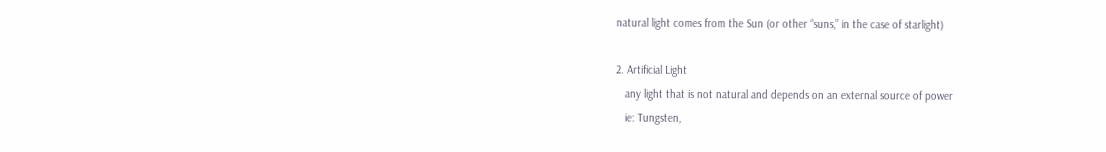natural light comes from the Sun (or other “suns,” in the case of starlight)

2. Artificial Light
   any light that is not natural and depends on an external source of power
   ie: Tungsten,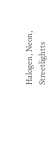Halogen, Neon, Streetlightts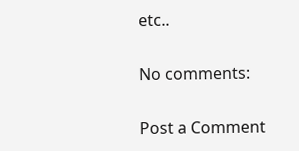etc..

No comments:

Post a Comment